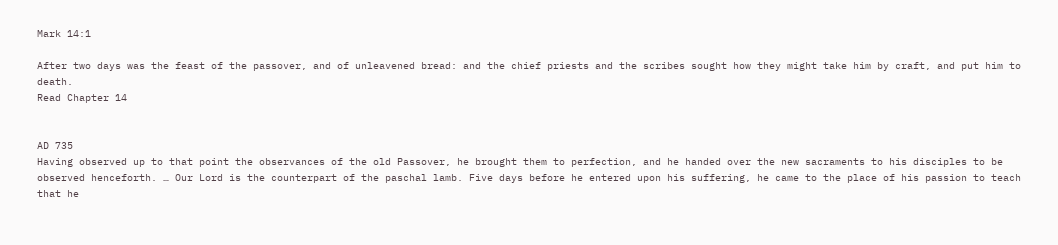Mark 14:1

After two days was the feast of the passover, and of unleavened bread: and the chief priests and the scribes sought how they might take him by craft, and put him to death.
Read Chapter 14


AD 735
Having observed up to that point the observances of the old Passover, he brought them to perfection, and he handed over the new sacraments to his disciples to be observed henceforth. … Our Lord is the counterpart of the paschal lamb. Five days before he entered upon his suffering, he came to the place of his passion to teach that he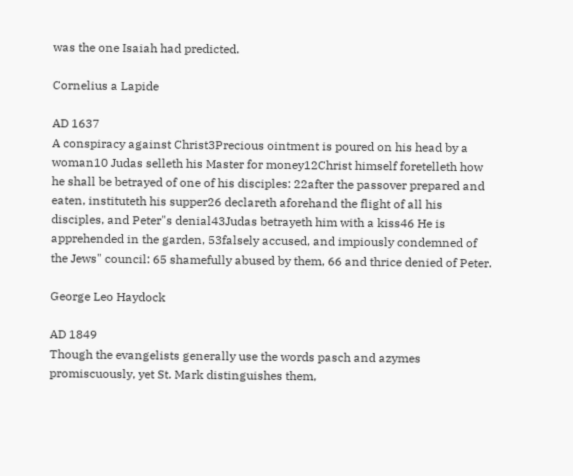was the one Isaiah had predicted.

Cornelius a Lapide

AD 1637
A conspiracy against Christ3Precious ointment is poured on his head by a woman10 Judas selleth his Master for money12Christ himself foretelleth how he shall be betrayed of one of his disciples: 22after the passover prepared and eaten, instituteth his supper26 declareth aforehand the flight of all his disciples, and Peter"s denial43Judas betrayeth him with a kiss46 He is apprehended in the garden, 53falsely accused, and impiously condemned of the Jews" council: 65 shamefully abused by them, 66 and thrice denied of Peter.

George Leo Haydock

AD 1849
Though the evangelists generally use the words pasch and azymes promiscuously, yet St. Mark distinguishes them,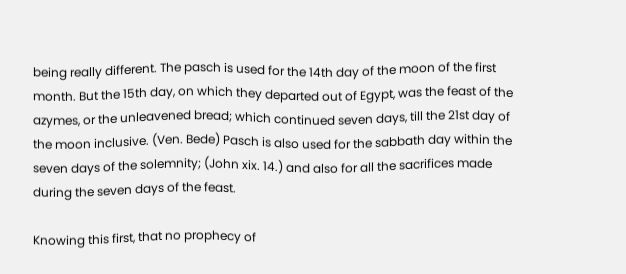being really different. The pasch is used for the 14th day of the moon of the first month. But the 15th day, on which they departed out of Egypt, was the feast of the azymes, or the unleavened bread; which continued seven days, till the 21st day of the moon inclusive. (Ven. Bede) Pasch is also used for the sabbath day within the seven days of the solemnity; (John xix. 14.) and also for all the sacrifices made during the seven days of the feast.

Knowing this first, that no prophecy of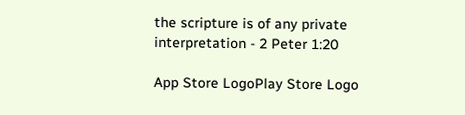the scripture is of any private interpretation - 2 Peter 1:20

App Store LogoPlay Store Logo